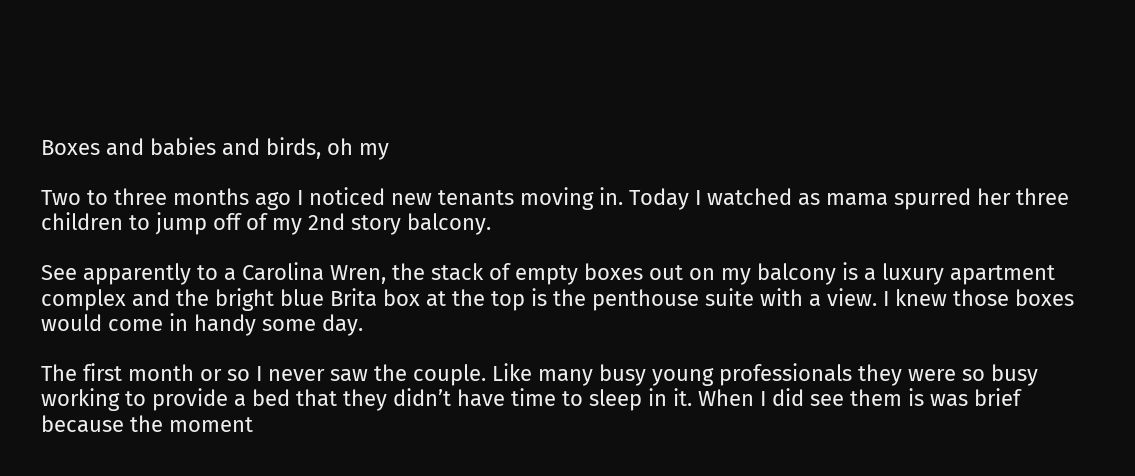Boxes and babies and birds, oh my

Two to three months ago I noticed new tenants moving in. Today I watched as mama spurred her three children to jump off of my 2nd story balcony.

See apparently to a Carolina Wren, the stack of empty boxes out on my balcony is a luxury apartment complex and the bright blue Brita box at the top is the penthouse suite with a view. I knew those boxes would come in handy some day.

The first month or so I never saw the couple. Like many busy young professionals they were so busy working to provide a bed that they didn’t have time to sleep in it. When I did see them is was brief because the moment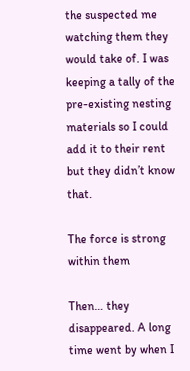the suspected me watching them they would take of. I was keeping a tally of the pre-existing nesting materials so I could add it to their rent but they didn’t know that.

The force is strong within them

Then… they disappeared. A long time went by when I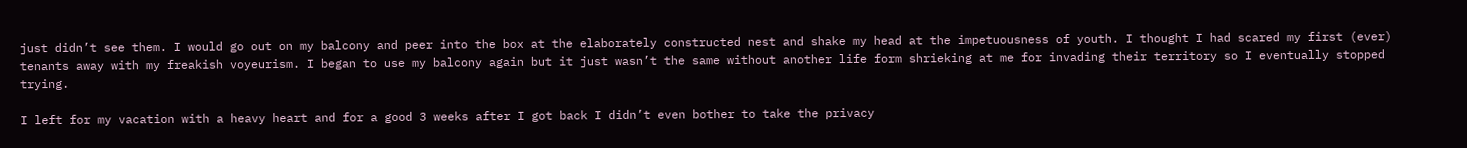just didn’t see them. I would go out on my balcony and peer into the box at the elaborately constructed nest and shake my head at the impetuousness of youth. I thought I had scared my first (ever) tenants away with my freakish voyeurism. I began to use my balcony again but it just wasn’t the same without another life form shrieking at me for invading their territory so I eventually stopped trying.

I left for my vacation with a heavy heart and for a good 3 weeks after I got back I didn’t even bother to take the privacy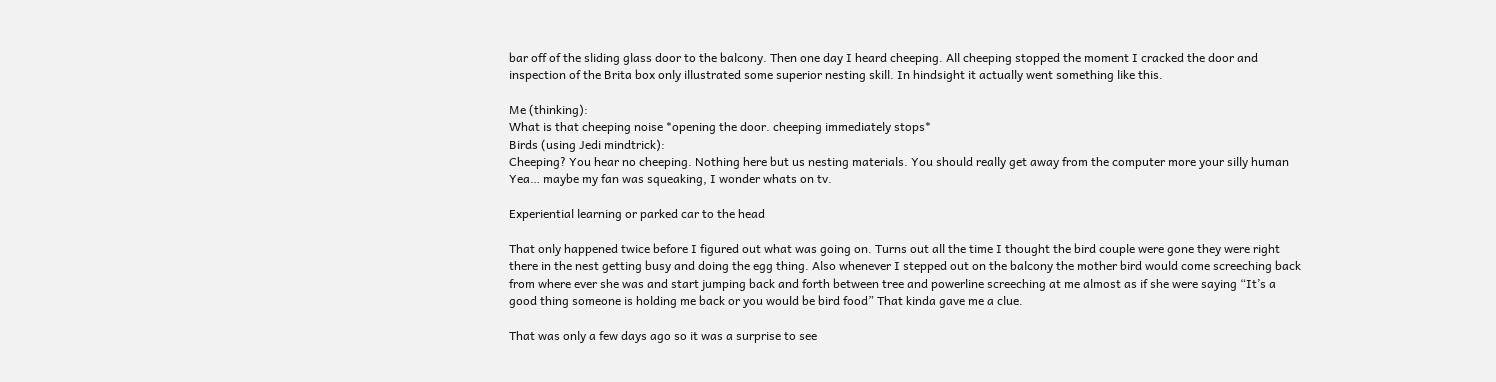bar off of the sliding glass door to the balcony. Then one day I heard cheeping. All cheeping stopped the moment I cracked the door and inspection of the Brita box only illustrated some superior nesting skill. In hindsight it actually went something like this.

Me (thinking):
What is that cheeping noise *opening the door. cheeping immediately stops*
Birds (using Jedi mindtrick):
Cheeping? You hear no cheeping. Nothing here but us nesting materials. You should really get away from the computer more your silly human
Yea… maybe my fan was squeaking, I wonder whats on tv.

Experiential learning or parked car to the head

That only happened twice before I figured out what was going on. Turns out all the time I thought the bird couple were gone they were right there in the nest getting busy and doing the egg thing. Also whenever I stepped out on the balcony the mother bird would come screeching back from where ever she was and start jumping back and forth between tree and powerline screeching at me almost as if she were saying “It’s a good thing someone is holding me back or you would be bird food” That kinda gave me a clue.

That was only a few days ago so it was a surprise to see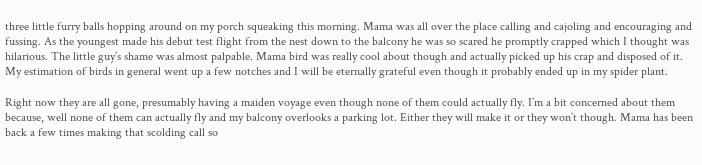three little furry balls hopping around on my porch squeaking this morning. Mama was all over the place calling and cajoling and encouraging and fussing. As the youngest made his debut test flight from the nest down to the balcony he was so scared he promptly crapped which I thought was hilarious. The little guy’s shame was almost palpable. Mama bird was really cool about though and actually picked up his crap and disposed of it. My estimation of birds in general went up a few notches and I will be eternally grateful even though it probably ended up in my spider plant.

Right now they are all gone, presumably having a maiden voyage even though none of them could actually fly. I’m a bit concerned about them because, well none of them can actually fly and my balcony overlooks a parking lot. Either they will make it or they won’t though. Mama has been back a few times making that scolding call so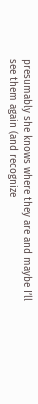presumably she knows where they are and maybe I’ll see them again (and recognize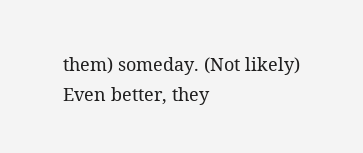them) someday. (Not likely) Even better, they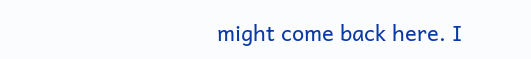might come back here. I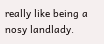really like being a nosy landlady.